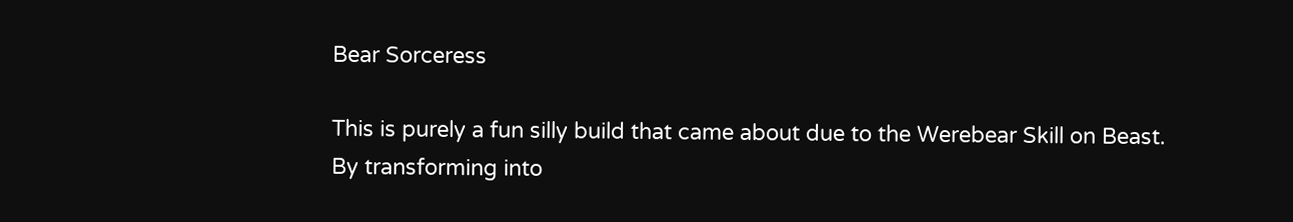Bear Sorceress

This is purely a fun silly build that came about due to the Werebear Skill on Beast. By transforming into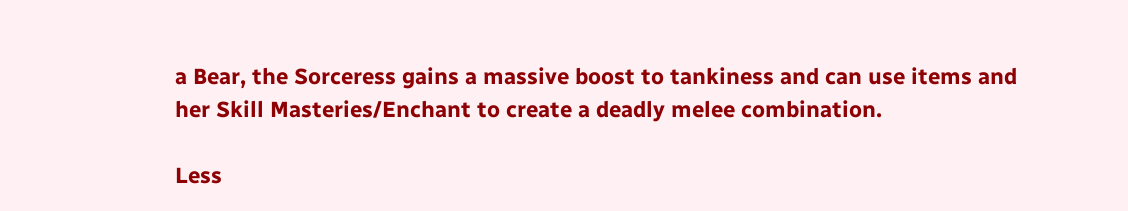a Bear, the Sorceress gains a massive boost to tankiness and can use items and her Skill Masteries/Enchant to create a deadly melee combination.

Less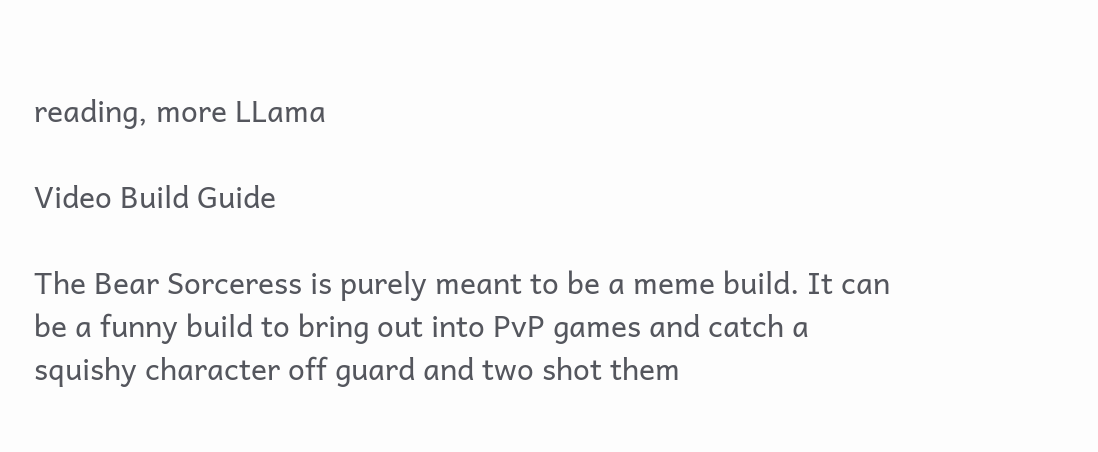reading, more LLama

Video Build Guide

The Bear Sorceress is purely meant to be a meme build. It can be a funny build to bring out into PvP games and catch a squishy character off guard and two shot them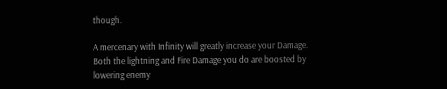though.

A mercenary with Infinity will greatly increase your Damage. Both the lightning and Fire Damage you do are boosted by lowering enemy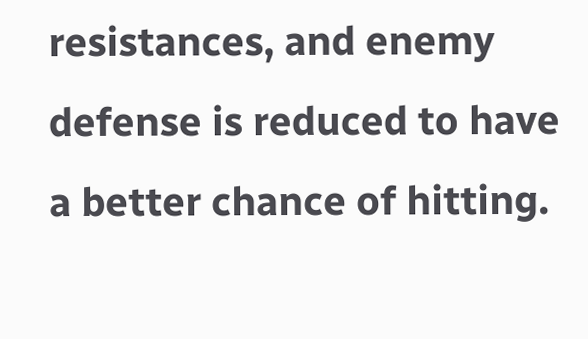resistances, and enemy defense is reduced to have a better chance of hitting.